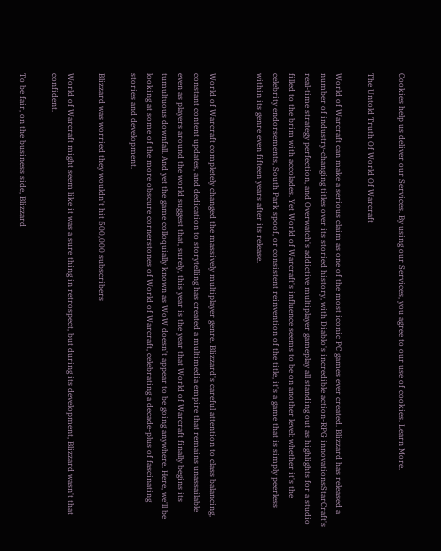Cookies help us deliver our Services. By using our Services, you agree to our use of cookies. Learn More.

The Untold Truth Of World Of Warcraft

World of Warcraft can make a serious claim as one of the most iconic PC games ever created. Blizzard has released a number of industry-changing titles over its storied history, with Diablo's incredible action-RPG innovationsStarCraft's real-time strategy perfection, and Overwatch's addictive multiplayer gameplay all standing out as highlights for a studio filled to the brim with accolades. Yet World of Warcraft's influence seems to be on another level: whether it's the celebrity endorsements, South Park spoof, or consistent reinvention of the title, it's a game that is simply peerless within its genre even fifteen years after its release.


World of Warcraft completely changed the massively multiplayer genre. Blizzard's careful attention to class balancing, constant content updates, and dedication to storytelling has created a multimedia empire that remains unassailable even as players around the world suggest that, surely, this year is the year that World of Warcraft finally begins its tumultuous downfall. And yet the game colloquially known as WoW doesn't appear to be going anywhere. Here, we'll be looking at some of the more obscure cornerstones of World of Warcraft, celebrating a decade-plus of fascinating stories and development.

Blizzard was worried they wouldn't hit 500,000 subscribers

World of Warcraft might seem like it was a sure thing in retrospect, but during its development, Blizzard wasn't that confident.

To be fair, on the business side, Blizzard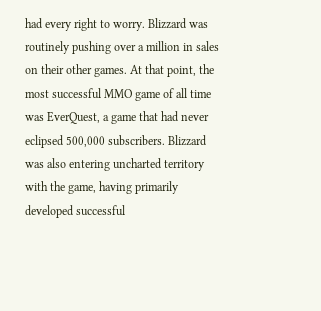had every right to worry. Blizzard was routinely pushing over a million in sales on their other games. At that point, the most successful MMO game of all time was EverQuest, a game that had never eclipsed 500,000 subscribers. Blizzard was also entering uncharted territory with the game, having primarily developed successful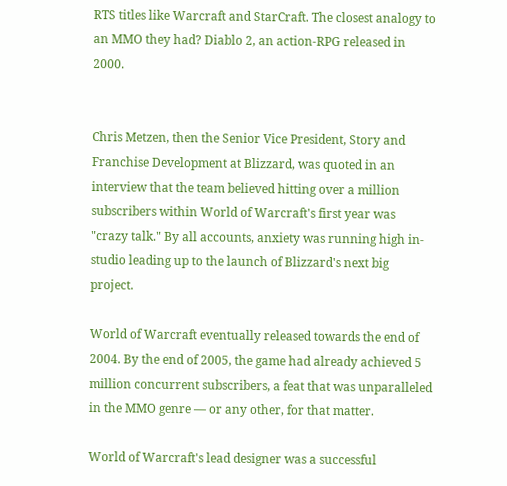RTS titles like Warcraft and StarCraft. The closest analogy to an MMO they had? Diablo 2, an action-RPG released in 2000.


Chris Metzen, then the Senior Vice President, Story and Franchise Development at Blizzard, was quoted in an interview that the team believed hitting over a million subscribers within World of Warcraft's first year was "crazy talk." By all accounts, anxiety was running high in-studio leading up to the launch of Blizzard's next big project.

World of Warcraft eventually released towards the end of 2004. By the end of 2005, the game had already achieved 5 million concurrent subscribers, a feat that was unparalleled in the MMO genre — or any other, for that matter.

World of Warcraft's lead designer was a successful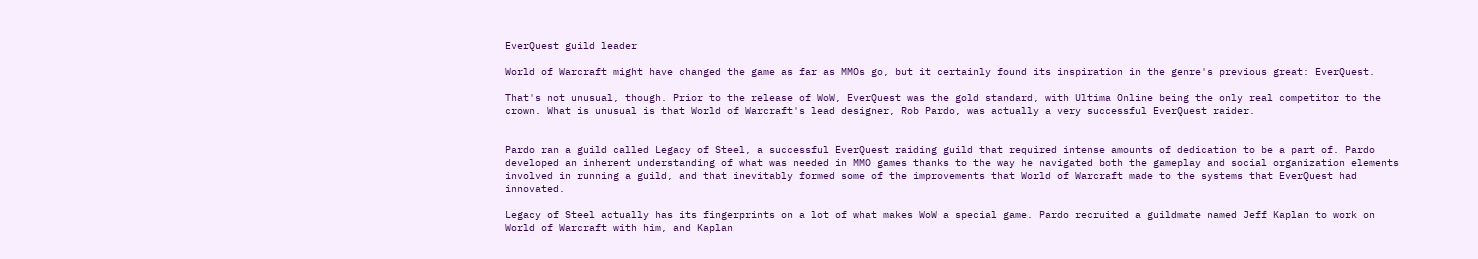EverQuest guild leader

World of Warcraft might have changed the game as far as MMOs go, but it certainly found its inspiration in the genre's previous great: EverQuest.

That's not unusual, though. Prior to the release of WoW, EverQuest was the gold standard, with Ultima Online being the only real competitor to the crown. What is unusual is that World of Warcraft's lead designer, Rob Pardo, was actually a very successful EverQuest raider.


Pardo ran a guild called Legacy of Steel, a successful EverQuest raiding guild that required intense amounts of dedication to be a part of. Pardo developed an inherent understanding of what was needed in MMO games thanks to the way he navigated both the gameplay and social organization elements involved in running a guild, and that inevitably formed some of the improvements that World of Warcraft made to the systems that EverQuest had innovated.

Legacy of Steel actually has its fingerprints on a lot of what makes WoW a special game. Pardo recruited a guildmate named Jeff Kaplan to work on World of Warcraft with him, and Kaplan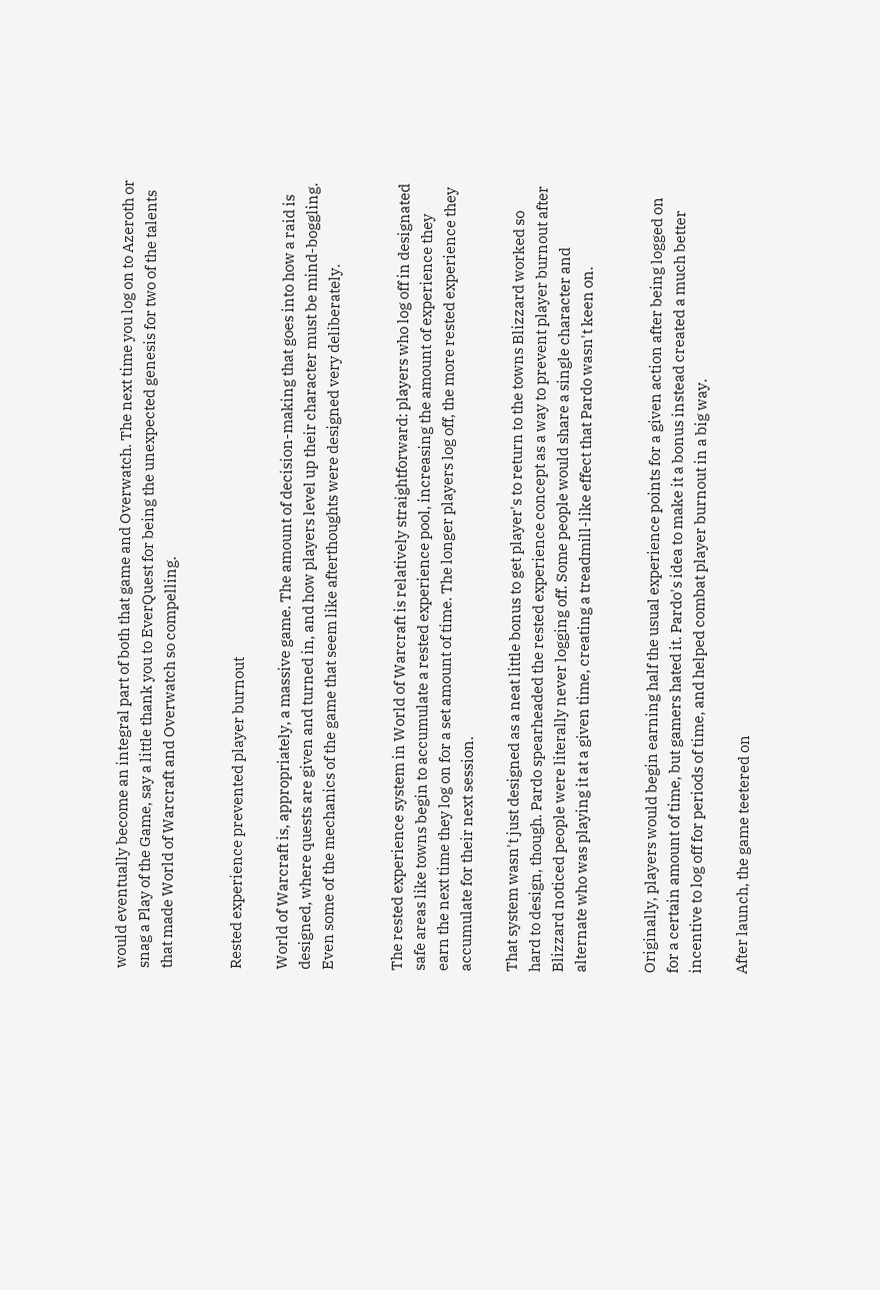would eventually become an integral part of both that game and Overwatch. The next time you log on to Azeroth or snag a Play of the Game, say a little thank you to EverQuest for being the unexpected genesis for two of the talents that made World of Warcraft and Overwatch so compelling.


Rested experience prevented player burnout

World of Warcraft is, appropriately, a massive game. The amount of decision-making that goes into how a raid is designed, where quests are given and turned in, and how players level up their character must be mind-boggling. Even some of the mechanics of the game that seem like afterthoughts were designed very deliberately.


The rested experience system in World of Warcraft is relatively straightforward: players who log off in designated safe areas like towns begin to accumulate a rested experience pool, increasing the amount of experience they earn the next time they log on for a set amount of time. The longer players log off, the more rested experience they accumulate for their next session.

That system wasn't just designed as a neat little bonus to get player's to return to the towns Blizzard worked so hard to design, though. Pardo spearheaded the rested experience concept as a way to prevent player burnout after Blizzard noticed people were literally never logging off. Some people would share a single character and alternate who was playing it at a given time, creating a treadmill-like effect that Pardo wasn't keen on.


Originally, players would begin earning half the usual experience points for a given action after being logged on for a certain amount of time, but gamers hated it. Pardo's idea to make it a bonus instead created a much better incentive to log off for periods of time, and helped combat player burnout in a big way.

After launch, the game teetered on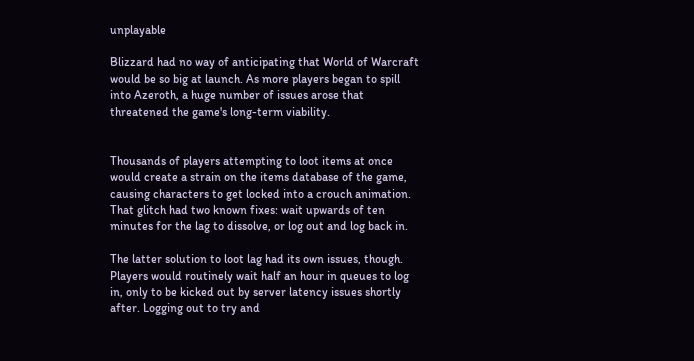unplayable

Blizzard had no way of anticipating that World of Warcraft would be so big at launch. As more players began to spill into Azeroth, a huge number of issues arose that threatened the game's long-term viability.


Thousands of players attempting to loot items at once would create a strain on the items database of the game, causing characters to get locked into a crouch animation. That glitch had two known fixes: wait upwards of ten minutes for the lag to dissolve, or log out and log back in.

The latter solution to loot lag had its own issues, though. Players would routinely wait half an hour in queues to log in, only to be kicked out by server latency issues shortly after. Logging out to try and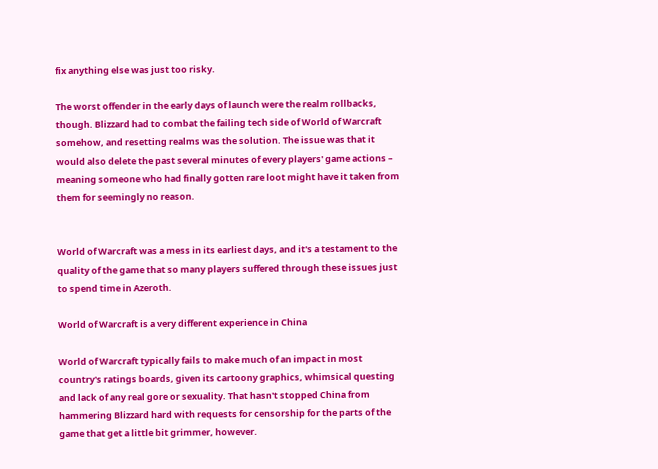fix anything else was just too risky.

The worst offender in the early days of launch were the realm rollbacks, though. Blizzard had to combat the failing tech side of World of Warcraft somehow, and resetting realms was the solution. The issue was that it would also delete the past several minutes of every players' game actions – meaning someone who had finally gotten rare loot might have it taken from them for seemingly no reason.


World of Warcraft was a mess in its earliest days, and it's a testament to the quality of the game that so many players suffered through these issues just to spend time in Azeroth.

World of Warcraft is a very different experience in China

World of Warcraft typically fails to make much of an impact in most country's ratings boards, given its cartoony graphics, whimsical questing and lack of any real gore or sexuality. That hasn't stopped China from hammering Blizzard hard with requests for censorship for the parts of the game that get a little bit grimmer, however.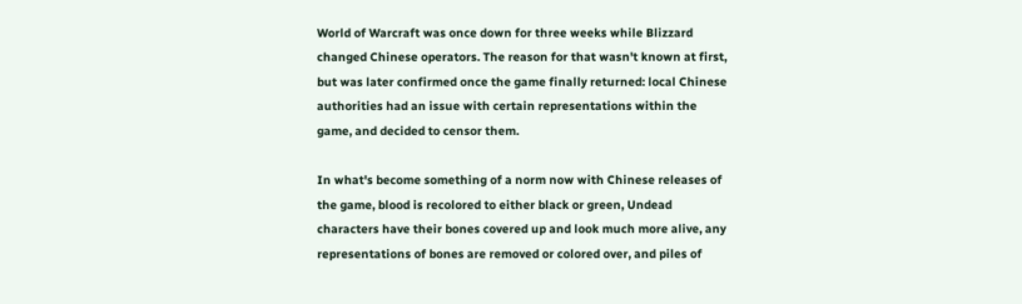World of Warcraft was once down for three weeks while Blizzard changed Chinese operators. The reason for that wasn't known at first, but was later confirmed once the game finally returned: local Chinese authorities had an issue with certain representations within the game, and decided to censor them.

In what's become something of a norm now with Chinese releases of the game, blood is recolored to either black or green, Undead characters have their bones covered up and look much more alive, any representations of bones are removed or colored over, and piles of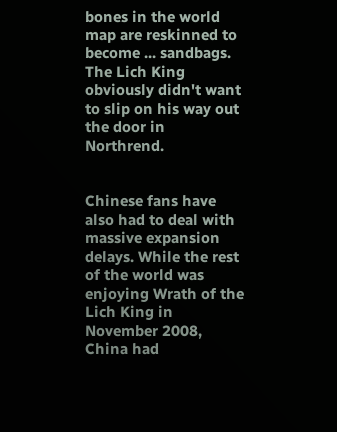bones in the world map are reskinned to become ... sandbags. The Lich King obviously didn't want to slip on his way out the door in Northrend.


Chinese fans have also had to deal with massive expansion delays. While the rest of the world was enjoying Wrath of the Lich King in November 2008, China had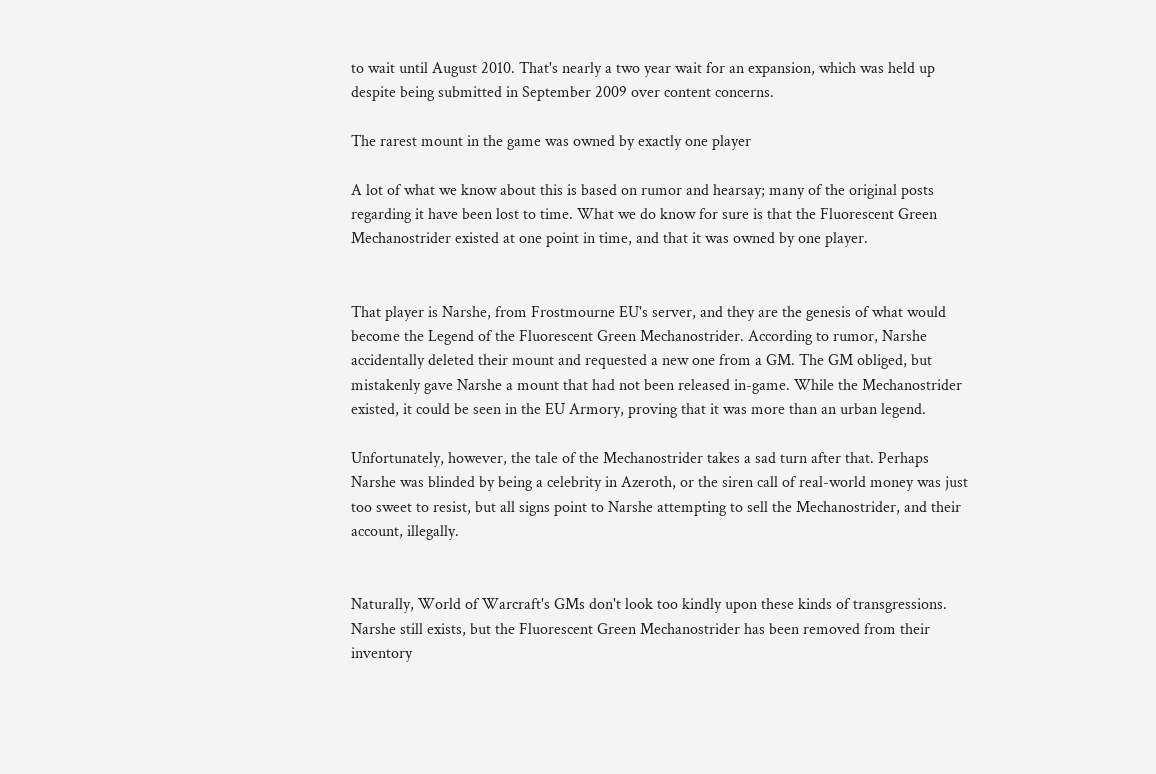to wait until August 2010. That's nearly a two year wait for an expansion, which was held up despite being submitted in September 2009 over content concerns.

The rarest mount in the game was owned by exactly one player

A lot of what we know about this is based on rumor and hearsay; many of the original posts regarding it have been lost to time. What we do know for sure is that the Fluorescent Green Mechanostrider existed at one point in time, and that it was owned by one player.


That player is Narshe, from Frostmourne EU's server, and they are the genesis of what would become the Legend of the Fluorescent Green Mechanostrider. According to rumor, Narshe accidentally deleted their mount and requested a new one from a GM. The GM obliged, but mistakenly gave Narshe a mount that had not been released in-game. While the Mechanostrider existed, it could be seen in the EU Armory, proving that it was more than an urban legend.

Unfortunately, however, the tale of the Mechanostrider takes a sad turn after that. Perhaps Narshe was blinded by being a celebrity in Azeroth, or the siren call of real-world money was just too sweet to resist, but all signs point to Narshe attempting to sell the Mechanostrider, and their account, illegally.


Naturally, World of Warcraft's GMs don't look too kindly upon these kinds of transgressions. Narshe still exists, but the Fluorescent Green Mechanostrider has been removed from their inventory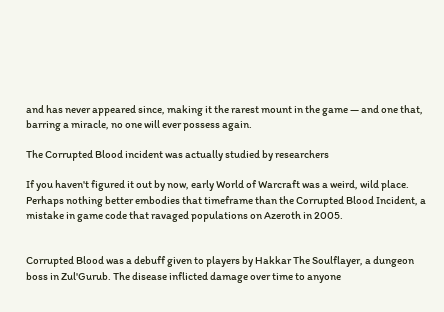and has never appeared since, making it the rarest mount in the game — and one that, barring a miracle, no one will ever possess again.

The Corrupted Blood incident was actually studied by researchers

If you haven't figured it out by now, early World of Warcraft was a weird, wild place. Perhaps nothing better embodies that timeframe than the Corrupted Blood Incident, a mistake in game code that ravaged populations on Azeroth in 2005.


Corrupted Blood was a debuff given to players by Hakkar The Soulflayer, a dungeon boss in Zul'Gurub. The disease inflicted damage over time to anyone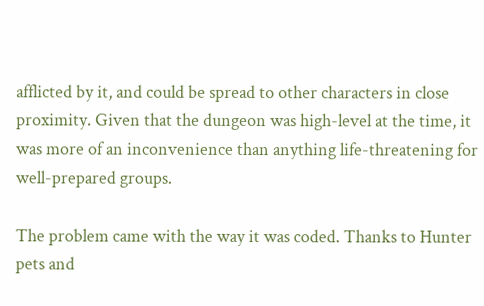afflicted by it, and could be spread to other characters in close proximity. Given that the dungeon was high-level at the time, it was more of an inconvenience than anything life-threatening for well-prepared groups.

The problem came with the way it was coded. Thanks to Hunter pets and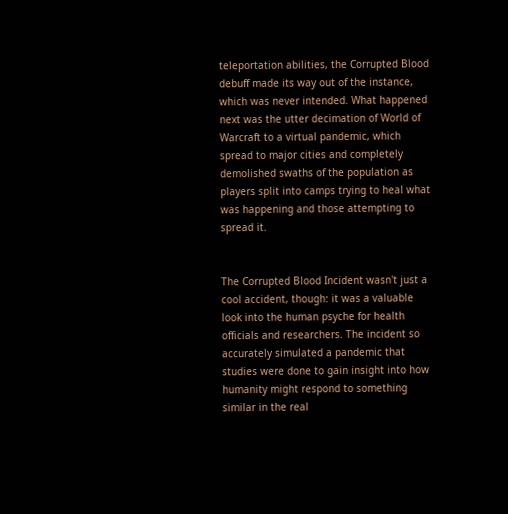teleportation abilities, the Corrupted Blood debuff made its way out of the instance, which was never intended. What happened next was the utter decimation of World of Warcraft to a virtual pandemic, which spread to major cities and completely demolished swaths of the population as players split into camps trying to heal what was happening and those attempting to spread it.


The Corrupted Blood Incident wasn't just a cool accident, though: it was a valuable look into the human psyche for health officials and researchers. The incident so accurately simulated a pandemic that studies were done to gain insight into how humanity might respond to something similar in the real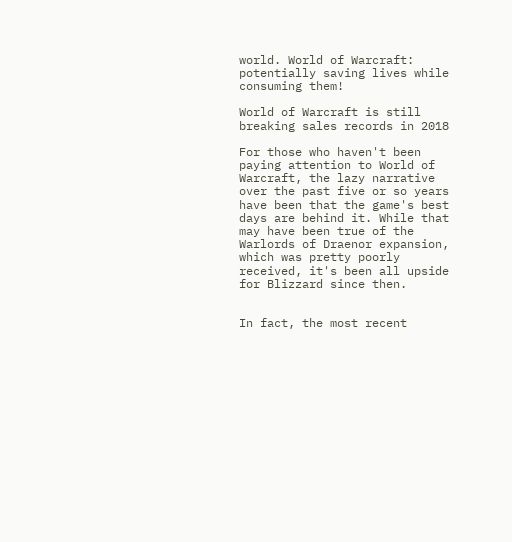world. World of Warcraft: potentially saving lives while consuming them!

World of Warcraft is still breaking sales records in 2018

For those who haven't been paying attention to World of Warcraft, the lazy narrative over the past five or so years have been that the game's best days are behind it. While that may have been true of the Warlords of Draenor expansion, which was pretty poorly received, it's been all upside for Blizzard since then.


In fact, the most recent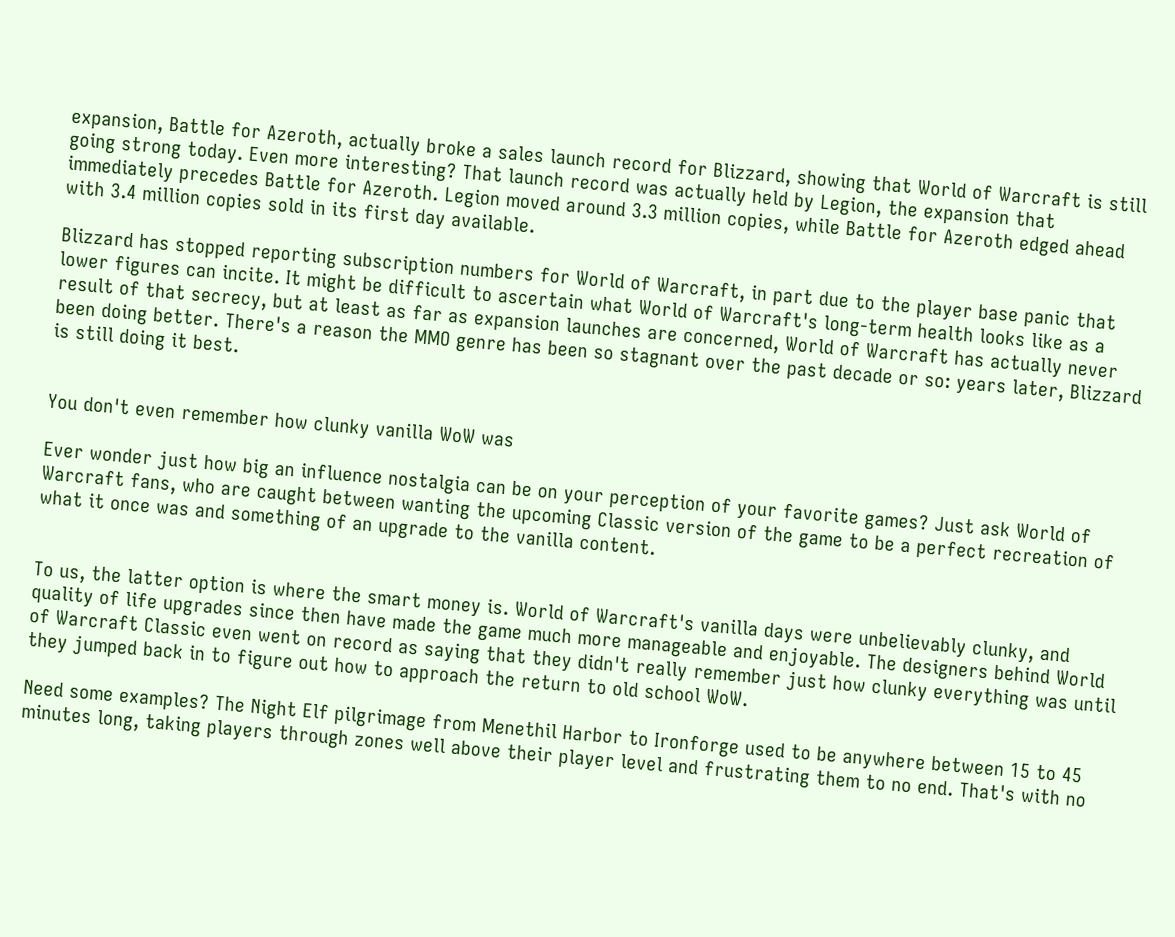expansion, Battle for Azeroth, actually broke a sales launch record for Blizzard, showing that World of Warcraft is still going strong today. Even more interesting? That launch record was actually held by Legion, the expansion that immediately precedes Battle for Azeroth. Legion moved around 3.3 million copies, while Battle for Azeroth edged ahead with 3.4 million copies sold in its first day available.

Blizzard has stopped reporting subscription numbers for World of Warcraft, in part due to the player base panic that lower figures can incite. It might be difficult to ascertain what World of Warcraft's long-term health looks like as a result of that secrecy, but at least as far as expansion launches are concerned, World of Warcraft has actually never been doing better. There's a reason the MMO genre has been so stagnant over the past decade or so: years later, Blizzard is still doing it best.


You don't even remember how clunky vanilla WoW was

Ever wonder just how big an influence nostalgia can be on your perception of your favorite games? Just ask World of Warcraft fans, who are caught between wanting the upcoming Classic version of the game to be a perfect recreation of what it once was and something of an upgrade to the vanilla content.


To us, the latter option is where the smart money is. World of Warcraft's vanilla days were unbelievably clunky, and quality of life upgrades since then have made the game much more manageable and enjoyable. The designers behind World of Warcraft Classic even went on record as saying that they didn't really remember just how clunky everything was until they jumped back in to figure out how to approach the return to old school WoW.

Need some examples? The Night Elf pilgrimage from Menethil Harbor to Ironforge used to be anywhere between 15 to 45 minutes long, taking players through zones well above their player level and frustrating them to no end. That's with no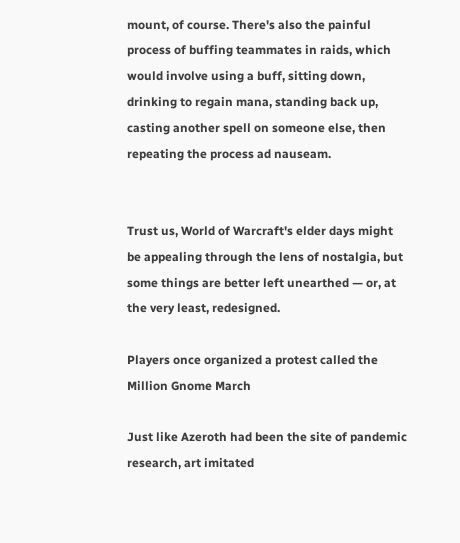mount, of course. There's also the painful process of buffing teammates in raids, which would involve using a buff, sitting down, drinking to regain mana, standing back up, casting another spell on someone else, then repeating the process ad nauseam.


Trust us, World of Warcraft's elder days might be appealing through the lens of nostalgia, but some things are better left unearthed — or, at the very least, redesigned.

Players once organized a protest called the Million Gnome March

Just like Azeroth had been the site of pandemic research, art imitated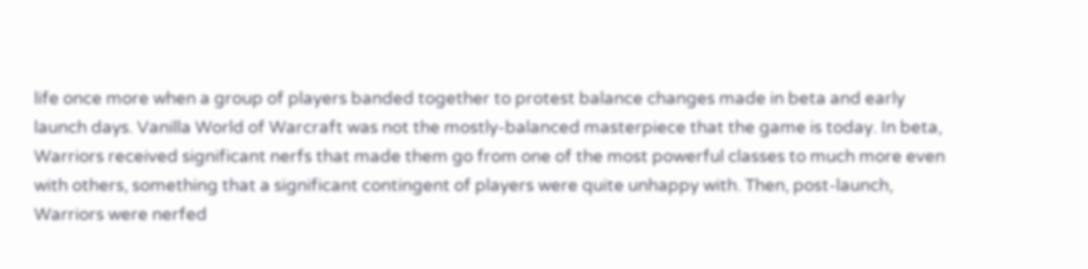life once more when a group of players banded together to protest balance changes made in beta and early launch days. Vanilla World of Warcraft was not the mostly-balanced masterpiece that the game is today. In beta, Warriors received significant nerfs that made them go from one of the most powerful classes to much more even with others, something that a significant contingent of players were quite unhappy with. Then, post-launch, Warriors were nerfed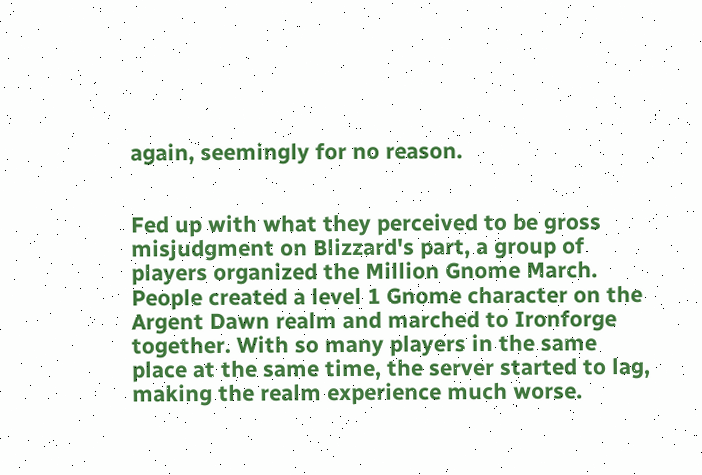again, seemingly for no reason.


Fed up with what they perceived to be gross misjudgment on Blizzard's part, a group of players organized the Million Gnome March. People created a level 1 Gnome character on the Argent Dawn realm and marched to Ironforge together. With so many players in the same place at the same time, the server started to lag, making the realm experience much worse.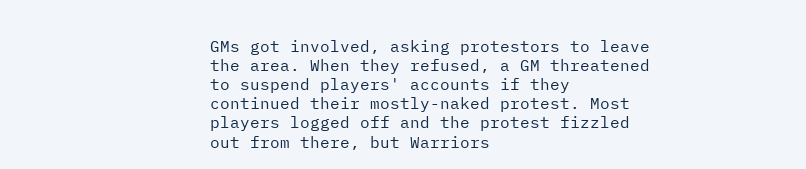GMs got involved, asking protestors to leave the area. When they refused, a GM threatened to suspend players' accounts if they continued their mostly-naked protest. Most players logged off and the protest fizzled out from there, but Warriors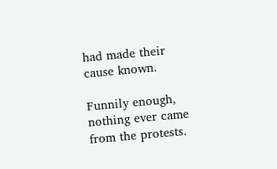had made their cause known.

Funnily enough, nothing ever came from the protests.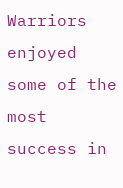Warriors enjoyed some of the most success in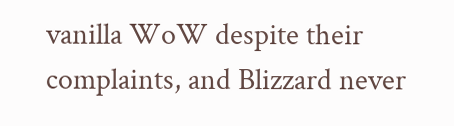vanilla WoW despite their complaints, and Blizzard never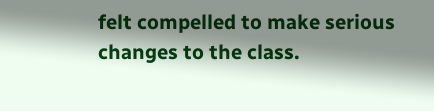felt compelled to make serious changes to the class.